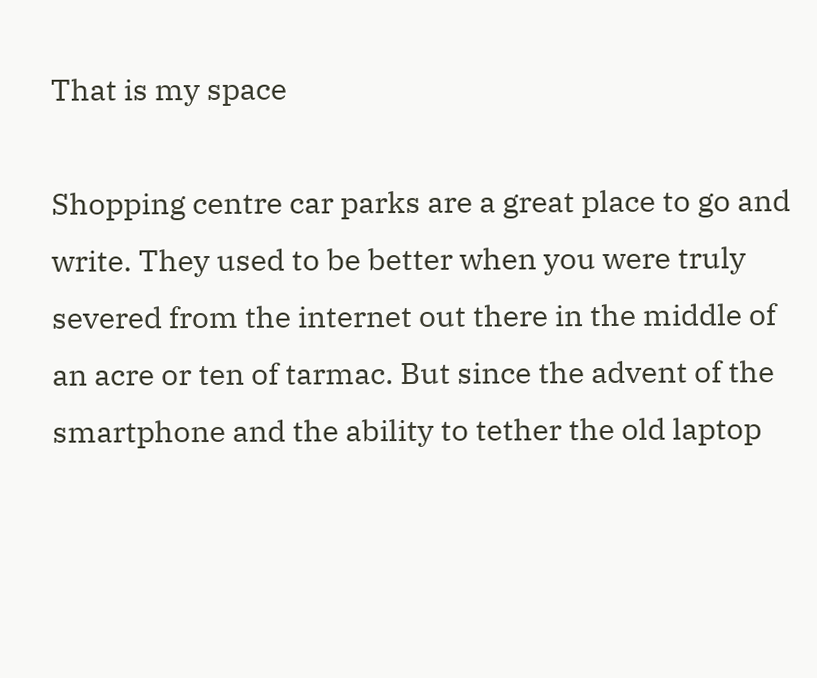That is my space

Shopping centre car parks are a great place to go and write. They used to be better when you were truly severed from the internet out there in the middle of an acre or ten of tarmac. But since the advent of the smartphone and the ability to tether the old laptop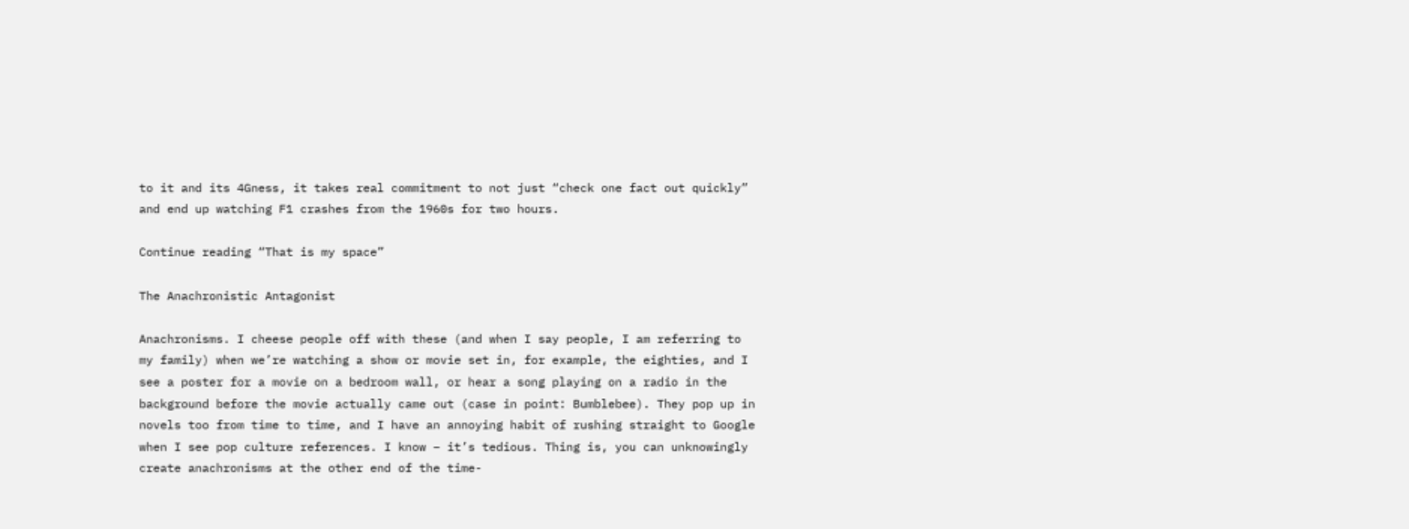to it and its 4Gness, it takes real commitment to not just “check one fact out quickly” and end up watching F1 crashes from the 1960s for two hours.

Continue reading “That is my space”

The Anachronistic Antagonist

Anachronisms. I cheese people off with these (and when I say people, I am referring to my family) when we’re watching a show or movie set in, for example, the eighties, and I see a poster for a movie on a bedroom wall, or hear a song playing on a radio in the background before the movie actually came out (case in point: Bumblebee). They pop up in novels too from time to time, and I have an annoying habit of rushing straight to Google when I see pop culture references. I know – it’s tedious. Thing is, you can unknowingly create anachronisms at the other end of the time-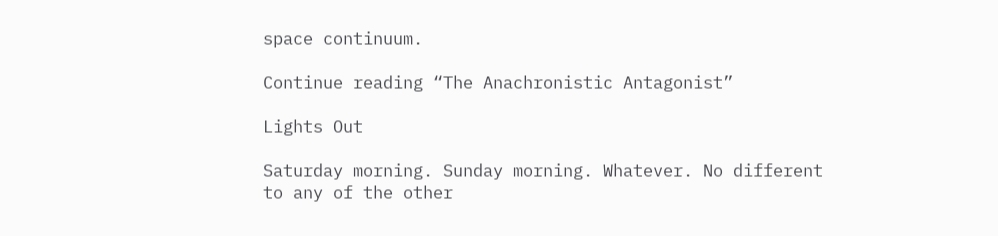space continuum.

Continue reading “The Anachronistic Antagonist”

Lights Out

Saturday morning. Sunday morning. Whatever. No different to any of the other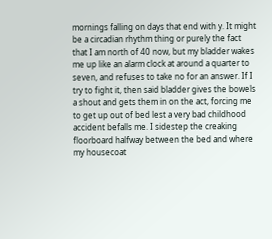mornings falling on days that end with y. It might be a circadian rhythm thing or purely the fact that I am north of 40 now, but my bladder wakes me up like an alarm clock at around a quarter to seven, and refuses to take no for an answer. If I try to fight it, then said bladder gives the bowels a shout and gets them in on the act, forcing me to get up out of bed lest a very bad childhood accident befalls me. I sidestep the creaking floorboard halfway between the bed and where my housecoat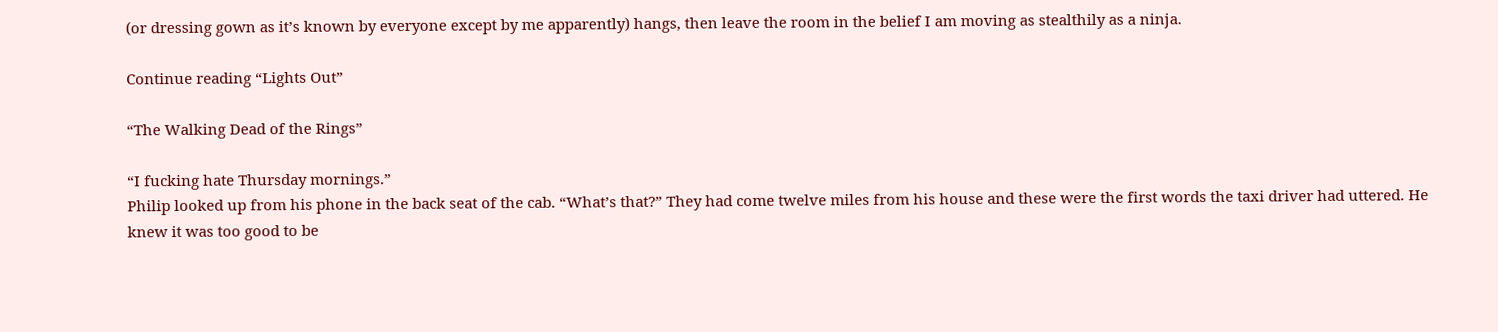(or dressing gown as it’s known by everyone except by me apparently) hangs, then leave the room in the belief I am moving as stealthily as a ninja.

Continue reading “Lights Out”

“The Walking Dead of the Rings”

“I fucking hate Thursday mornings.”
Philip looked up from his phone in the back seat of the cab. “What’s that?” They had come twelve miles from his house and these were the first words the taxi driver had uttered. He knew it was too good to be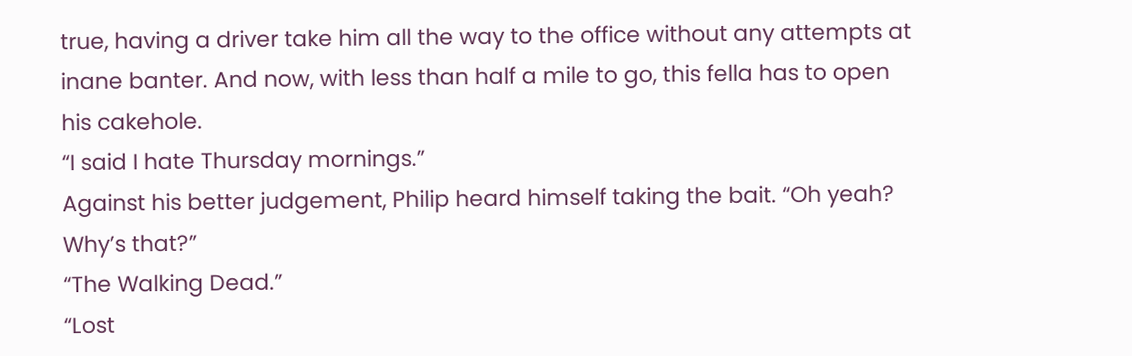true, having a driver take him all the way to the office without any attempts at inane banter. And now, with less than half a mile to go, this fella has to open his cakehole.
“I said I hate Thursday mornings.”
Against his better judgement, Philip heard himself taking the bait. “Oh yeah? Why’s that?”
“The Walking Dead.”
“Lost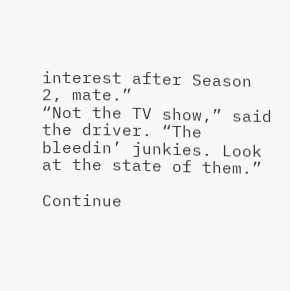interest after Season 2, mate.”
“Not the TV show,” said the driver. “The bleedin’ junkies. Look at the state of them.”

Continue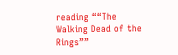reading ““The Walking Dead of the Rings””